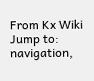From Kx Wiki
Jump to: navigation,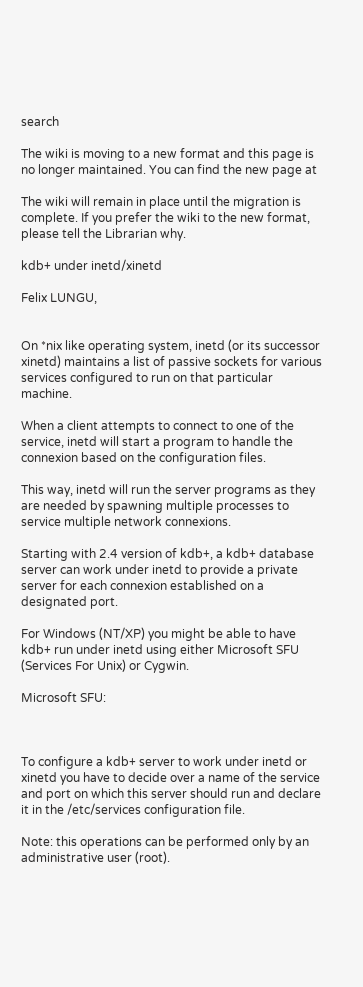search

The wiki is moving to a new format and this page is no longer maintained. You can find the new page at

The wiki will remain in place until the migration is complete. If you prefer the wiki to the new format, please tell the Librarian why.

kdb+ under inetd/xinetd

Felix LUNGU,


On *nix like operating system, inetd (or its successor xinetd) maintains a list of passive sockets for various services configured to run on that particular machine.

When a client attempts to connect to one of the service, inetd will start a program to handle the connexion based on the configuration files.

This way, inetd will run the server programs as they are needed by spawning multiple processes to service multiple network connexions.

Starting with 2.4 version of kdb+, a kdb+ database server can work under inetd to provide a private server for each connexion established on a designated port.

For Windows (NT/XP) you might be able to have kdb+ run under inetd using either Microsoft SFU (Services For Unix) or Cygwin.

Microsoft SFU:



To configure a kdb+ server to work under inetd or xinetd you have to decide over a name of the service and port on which this server should run and declare it in the /etc/services configuration file.

Note: this operations can be performed only by an administrative user (root).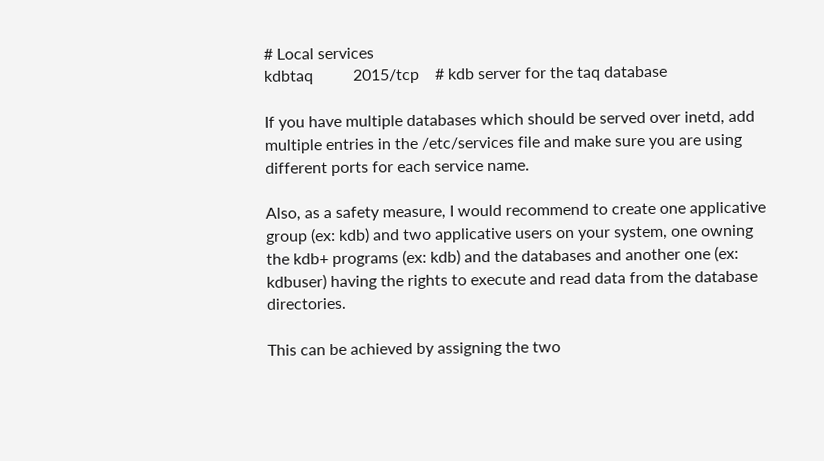# Local services
kdbtaq          2015/tcp    # kdb server for the taq database

If you have multiple databases which should be served over inetd, add multiple entries in the /etc/services file and make sure you are using different ports for each service name.

Also, as a safety measure, I would recommend to create one applicative group (ex: kdb) and two applicative users on your system, one owning the kdb+ programs (ex: kdb) and the databases and another one (ex: kdbuser) having the rights to execute and read data from the database directories.

This can be achieved by assigning the two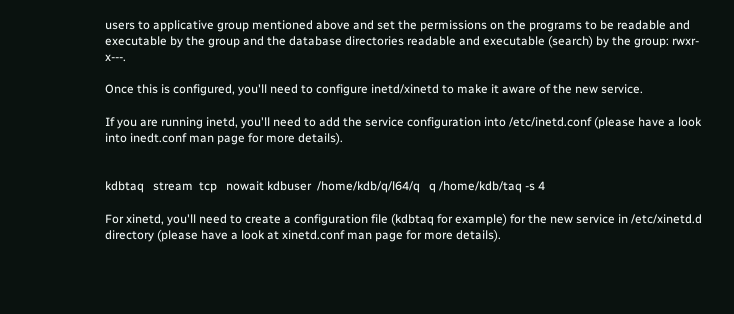users to applicative group mentioned above and set the permissions on the programs to be readable and executable by the group and the database directories readable and executable (search) by the group: rwxr-x---.

Once this is configured, you'll need to configure inetd/xinetd to make it aware of the new service.

If you are running inetd, you'll need to add the service configuration into /etc/inetd.conf (please have a look into inedt.conf man page for more details).


kdbtaq   stream  tcp   nowait kdbuser  /home/kdb/q/l64/q   q /home/kdb/taq -s 4

For xinetd, you'll need to create a configuration file (kdbtaq for example) for the new service in /etc/xinetd.d directory (please have a look at xinetd.conf man page for more details).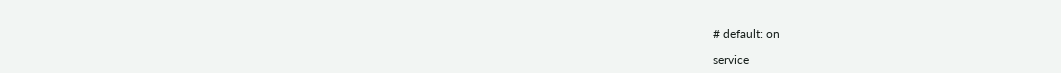# default: on

service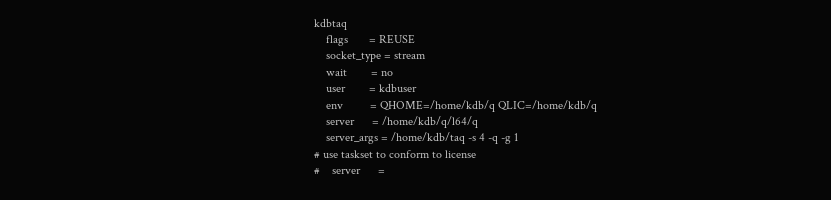kdbtaq
    flags       = REUSE
    socket_type = stream
    wait        = no
    user        = kdbuser
    env         = QHOME=/home/kdb/q QLIC=/home/kdb/q
    server      = /home/kdb/q/l64/q
    server_args = /home/kdb/taq -s 4 -q -g 1
# use taskset to conform to license
#    server      =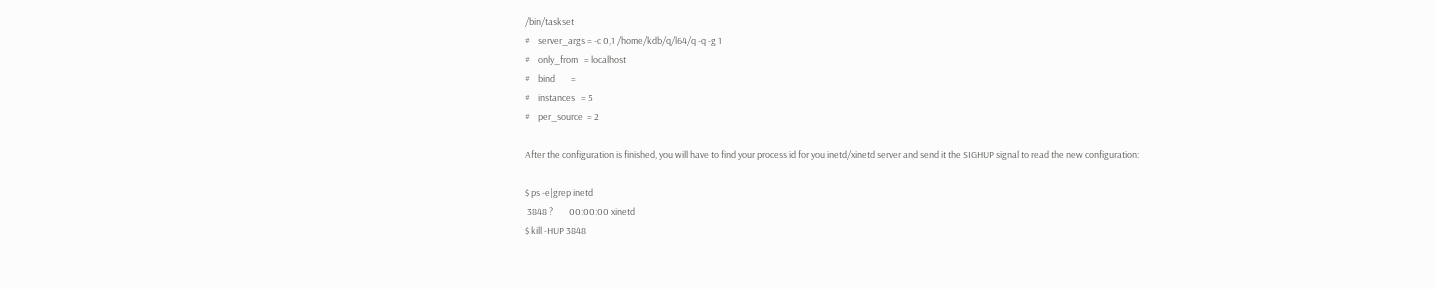/bin/taskset
#    server_args = -c 0,1 /home/kdb/q/l64/q -q -g 1
#    only_from   = localhost
#    bind        =
#    instances   = 5
#    per_source  = 2

After the configuration is finished, you will have to find your process id for you inetd/xinetd server and send it the SIGHUP signal to read the new configuration:

$ ps -e|grep inetd
 3848 ?        00:00:00 xinetd
$ kill -HUP 3848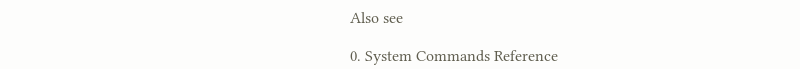Also see

0. System Commands Reference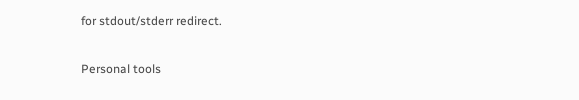for stdout/stderr redirect.

Personal tools